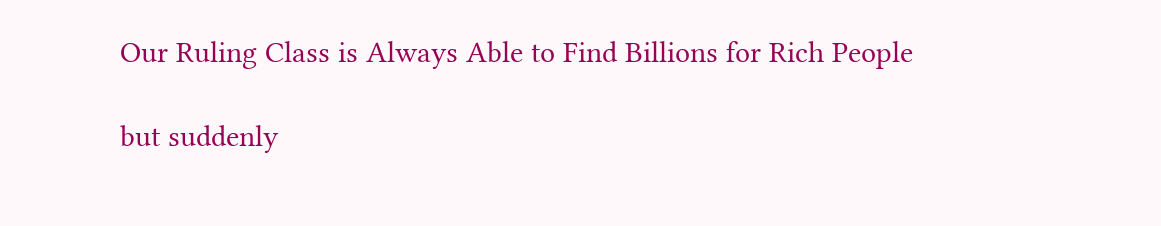Our Ruling Class is Always Able to Find Billions for Rich People

but suddenly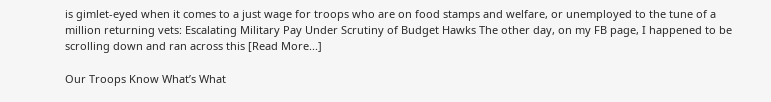is gimlet-eyed when it comes to a just wage for troops who are on food stamps and welfare, or unemployed to the tune of a million returning vets: Escalating Military Pay Under Scrutiny of Budget Hawks The other day, on my FB page, I happened to be scrolling down and ran across this [Read More...]

Our Troops Know What’s What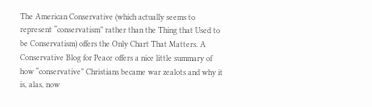The American Conservative (which actually seems to represent “conservatism” rather than the Thing that Used to be Conservatism) offers the Only Chart That Matters. A Conservative Blog for Peace offers a nice little summary of how “conservative” Christians became war zealots and why it is, alas, now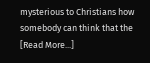mysterious to Christians how somebody can think that the [Read More...]